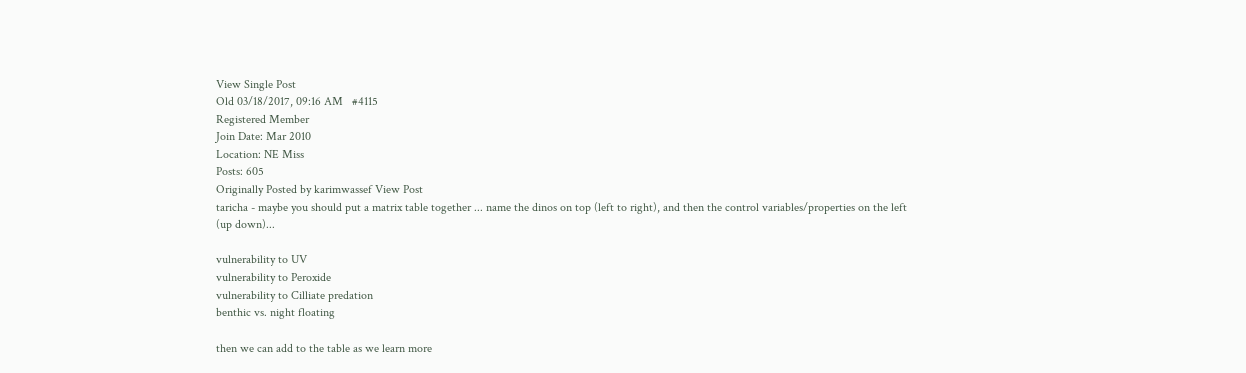View Single Post
Old 03/18/2017, 09:16 AM   #4115
Registered Member
Join Date: Mar 2010
Location: NE Miss
Posts: 605
Originally Posted by karimwassef View Post
taricha - maybe you should put a matrix table together ... name the dinos on top (left to right), and then the control variables/properties on the left (up down)...

vulnerability to UV
vulnerability to Peroxide
vulnerability to Cilliate predation
benthic vs. night floating

then we can add to the table as we learn more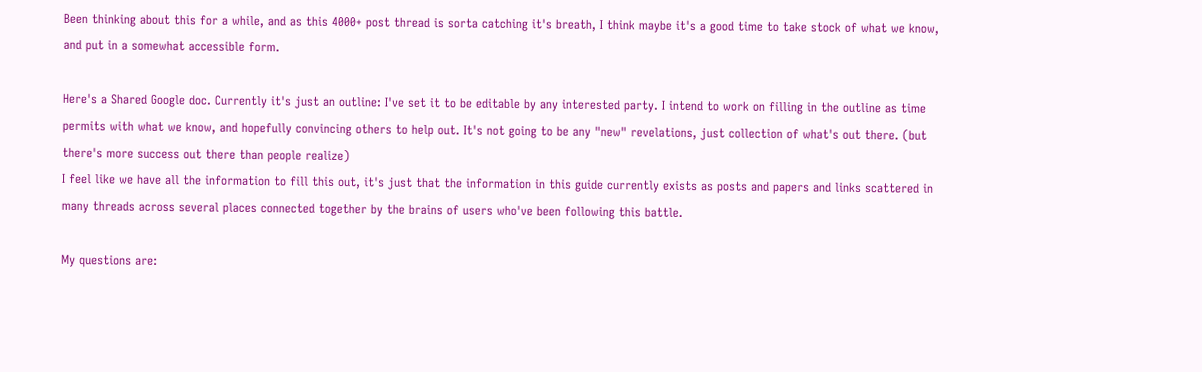Been thinking about this for a while, and as this 4000+ post thread is sorta catching it's breath, I think maybe it's a good time to take stock of what we know, and put in a somewhat accessible form.

Here's a Shared Google doc. Currently it's just an outline: I've set it to be editable by any interested party. I intend to work on filling in the outline as time permits with what we know, and hopefully convincing others to help out. It's not going to be any "new" revelations, just collection of what's out there. (but there's more success out there than people realize)
I feel like we have all the information to fill this out, it's just that the information in this guide currently exists as posts and papers and links scattered in many threads across several places connected together by the brains of users who've been following this battle.

My questions are: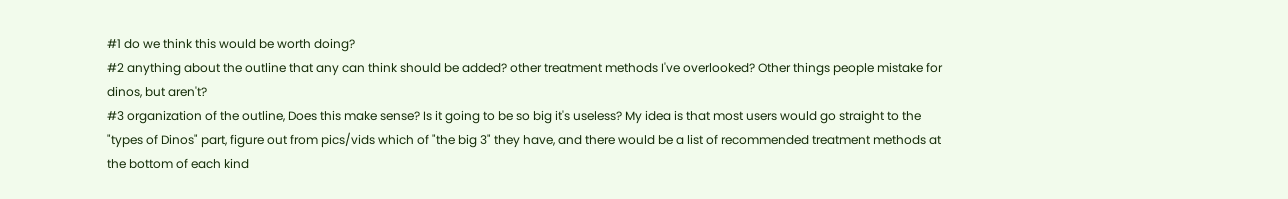#1 do we think this would be worth doing?
#2 anything about the outline that any can think should be added? other treatment methods I've overlooked? Other things people mistake for dinos, but aren't?
#3 organization of the outline, Does this make sense? Is it going to be so big it's useless? My idea is that most users would go straight to the "types of Dinos" part, figure out from pics/vids which of "the big 3" they have, and there would be a list of recommended treatment methods at the bottom of each kind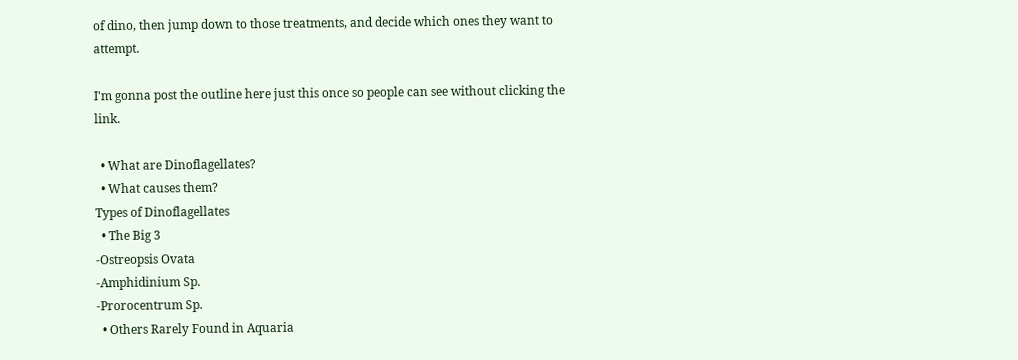of dino, then jump down to those treatments, and decide which ones they want to attempt.

I'm gonna post the outline here just this once so people can see without clicking the link.

  • What are Dinoflagellates?
  • What causes them?
Types of Dinoflagellates
  • The Big 3
-Ostreopsis Ovata
-Amphidinium Sp.
-Prorocentrum Sp.
  • Others Rarely Found in Aquaria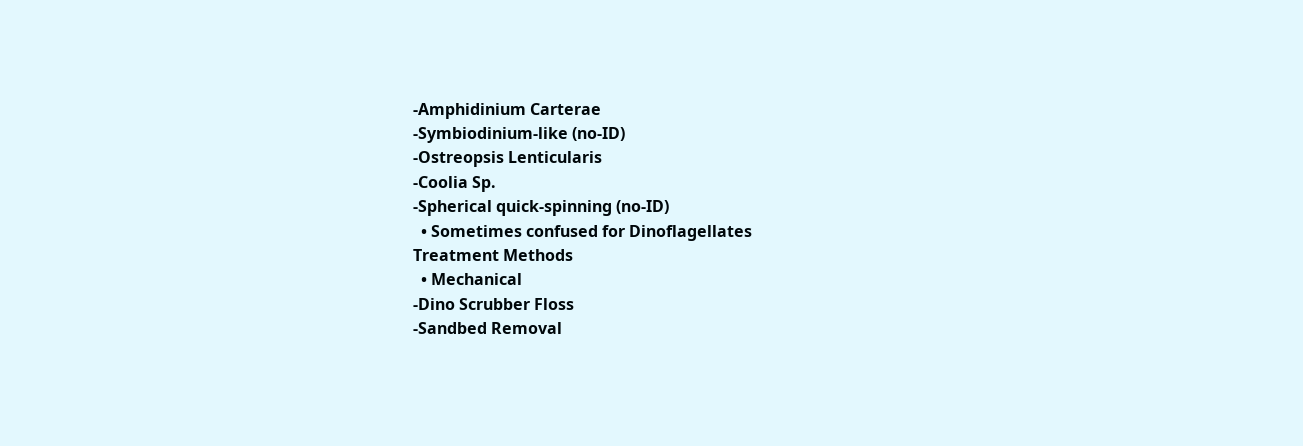-Amphidinium Carterae
-Symbiodinium-like (no-ID)
-Ostreopsis Lenticularis
-Coolia Sp.
-Spherical quick-spinning (no-ID)
  • Sometimes confused for Dinoflagellates
Treatment Methods
  • Mechanical
-Dino Scrubber Floss
-Sandbed Removal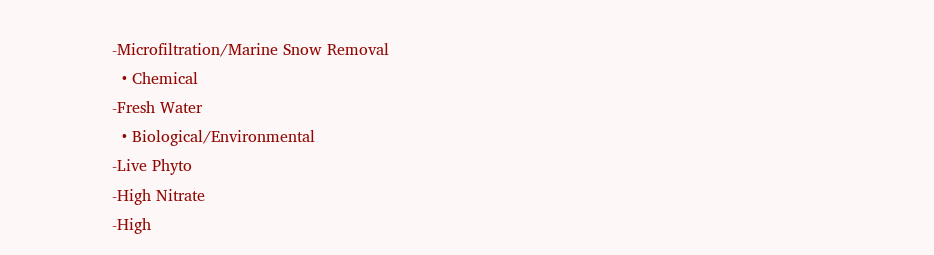-Microfiltration/Marine Snow Removal
  • Chemical
-Fresh Water
  • Biological/Environmental
-Live Phyto
-High Nitrate
-High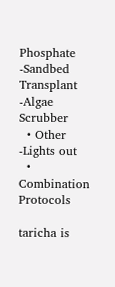Phosphate
-Sandbed Transplant
-Algae Scrubber
  • Other
-Lights out
  • Combination Protocols

taricha is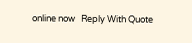online now   Reply With Quote